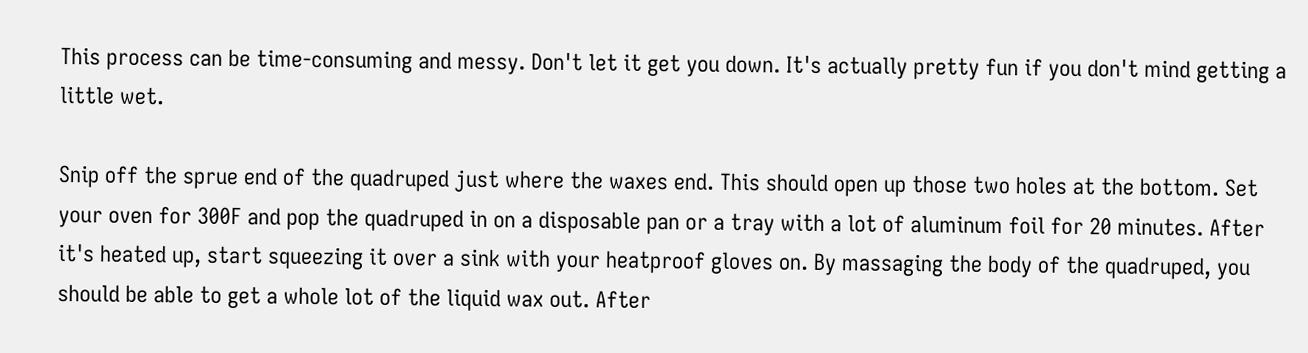This process can be time-consuming and messy. Don't let it get you down. It's actually pretty fun if you don't mind getting a little wet.

Snip off the sprue end of the quadruped just where the waxes end. This should open up those two holes at the bottom. Set your oven for 300F and pop the quadruped in on a disposable pan or a tray with a lot of aluminum foil for 20 minutes. After it's heated up, start squeezing it over a sink with your heatproof gloves on. By massaging the body of the quadruped, you should be able to get a whole lot of the liquid wax out. After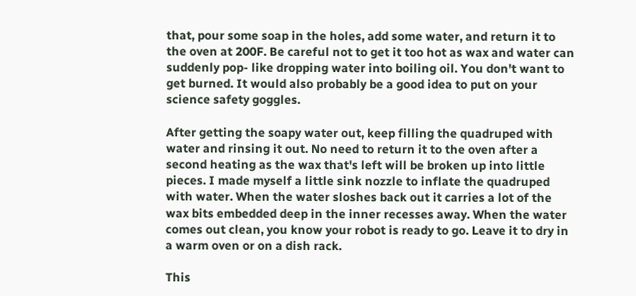that, pour some soap in the holes, add some water, and return it to the oven at 200F. Be careful not to get it too hot as wax and water can suddenly pop- like dropping water into boiling oil. You don't want to get burned. It would also probably be a good idea to put on your science safety goggles.

After getting the soapy water out, keep filling the quadruped with water and rinsing it out. No need to return it to the oven after a second heating as the wax that's left will be broken up into little pieces. I made myself a little sink nozzle to inflate the quadruped with water. When the water sloshes back out it carries a lot of the wax bits embedded deep in the inner recesses away. When the water comes out clean, you know your robot is ready to go. Leave it to dry in a warm oven or on a dish rack.

This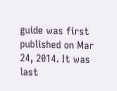guide was first published on Mar 24, 2014. It was last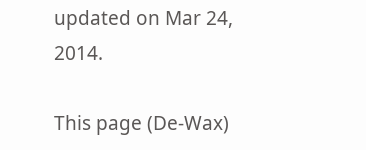updated on Mar 24, 2014.

This page (De-Wax)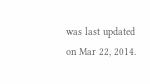was last updated on Mar 22, 2014.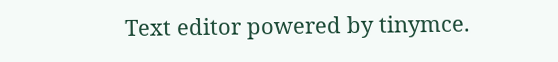Text editor powered by tinymce.